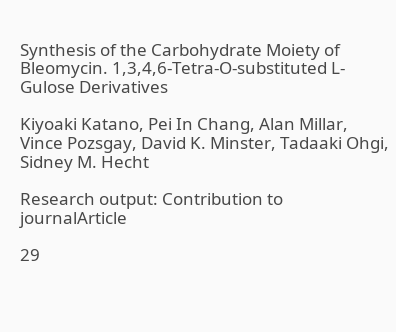Synthesis of the Carbohydrate Moiety of Bleomycin. 1,3,4,6-Tetra-O-substituted L-Gulose Derivatives

Kiyoaki Katano, Pei In Chang, Alan Millar, Vince Pozsgay, David K. Minster, Tadaaki Ohgi, Sidney M. Hecht

Research output: Contribution to journalArticle

29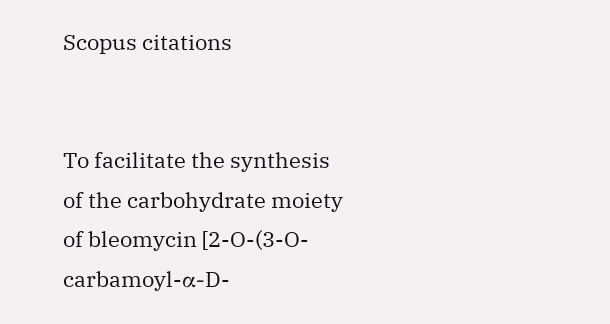Scopus citations


To facilitate the synthesis of the carbohydrate moiety of bleomycin [2-O-(3-O-carbamoyl-α-D-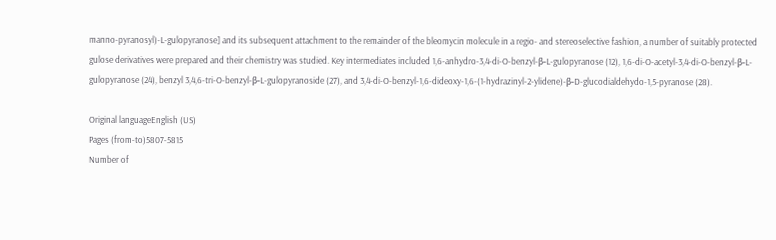manno-pyranosyl)-L-gulopyranose] and its subsequent attachment to the remainder of the bleomycin molecule in a regio- and stereoselective fashion, a number of suitably protected gulose derivatives were prepared and their chemistry was studied. Key intermediates included 1,6-anhydro-3,4-di-O-benzyl-β-L-gulopyranose (12), 1,6-di-O-acetyl-3,4-di-O-benzyl-β-L-gulopyranose (24), benzyl 3,4,6-tri-O-benzyl-β-L-gulopyranoside (27), and 3,4-di-O-benzyl-1,6-dideoxy-1,6-(1-hydrazinyl-2-ylidene)-β-D-glucodialdehydo-1,5-pyranose (28).

Original languageEnglish (US)
Pages (from-to)5807-5815
Number of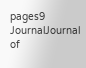pages9
JournalJournal of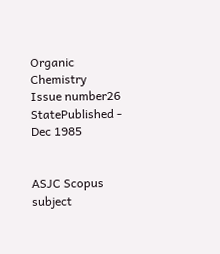Organic Chemistry
Issue number26
StatePublished - Dec 1985


ASJC Scopus subject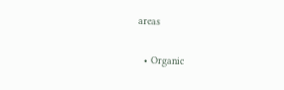areas

  • Organic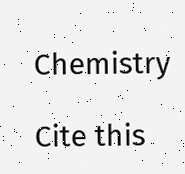Chemistry

Cite this